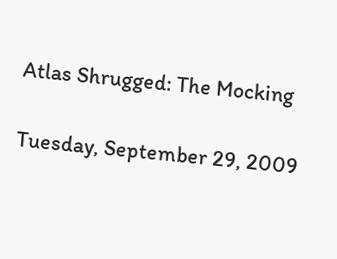Atlas Shrugged: The Mocking

Tuesday, September 29, 2009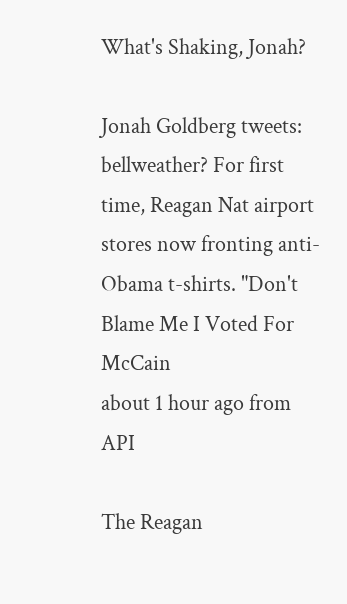What's Shaking, Jonah?

Jonah Goldberg tweets:
bellweather? For first time, Reagan Nat airport stores now fronting anti-Obama t-shirts. "Don't Blame Me I Voted For McCain
about 1 hour ago from API

The Reagan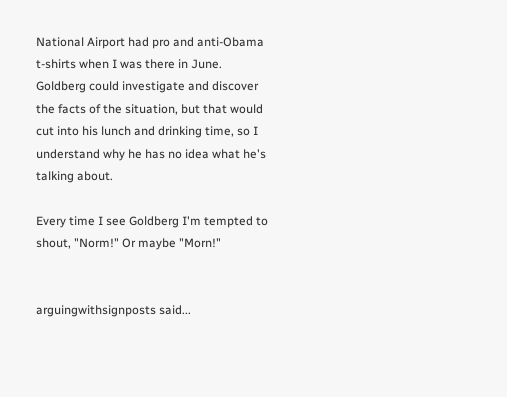National Airport had pro and anti-Obama t-shirts when I was there in June. Goldberg could investigate and discover the facts of the situation, but that would cut into his lunch and drinking time, so I understand why he has no idea what he's talking about.

Every time I see Goldberg I'm tempted to shout, "Norm!" Or maybe "Morn!"


arguingwithsignposts said...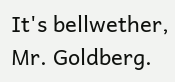It's bellwether, Mr. Goldberg.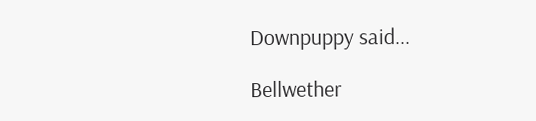Downpuppy said...

Bellwether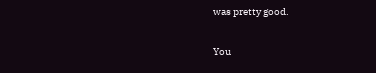was pretty good.

You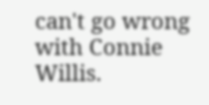can't go wrong with Connie Willis.